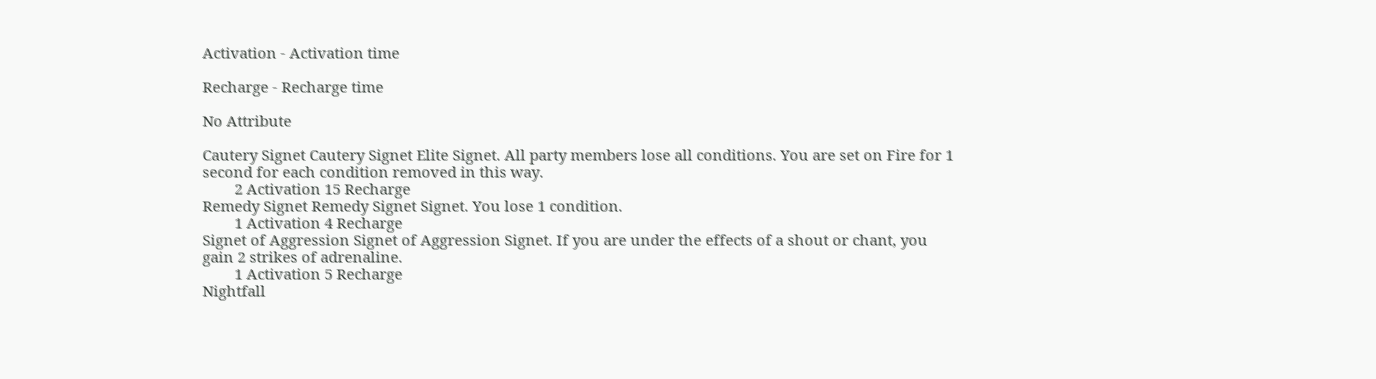Activation - Activation time

Recharge - Recharge time

No Attribute

Cautery Signet Cautery Signet Elite Signet. All party members lose all conditions. You are set on Fire for 1 second for each condition removed in this way.
        2 Activation 15 Recharge
Remedy Signet Remedy Signet Signet. You lose 1 condition.
        1 Activation 4 Recharge
Signet of Aggression Signet of Aggression Signet. If you are under the effects of a shout or chant, you gain 2 strikes of adrenaline.
        1 Activation 5 Recharge
Nightfall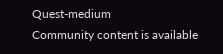Quest-medium
Community content is available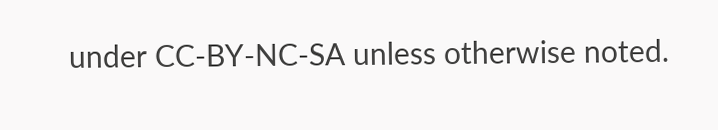under CC-BY-NC-SA unless otherwise noted.